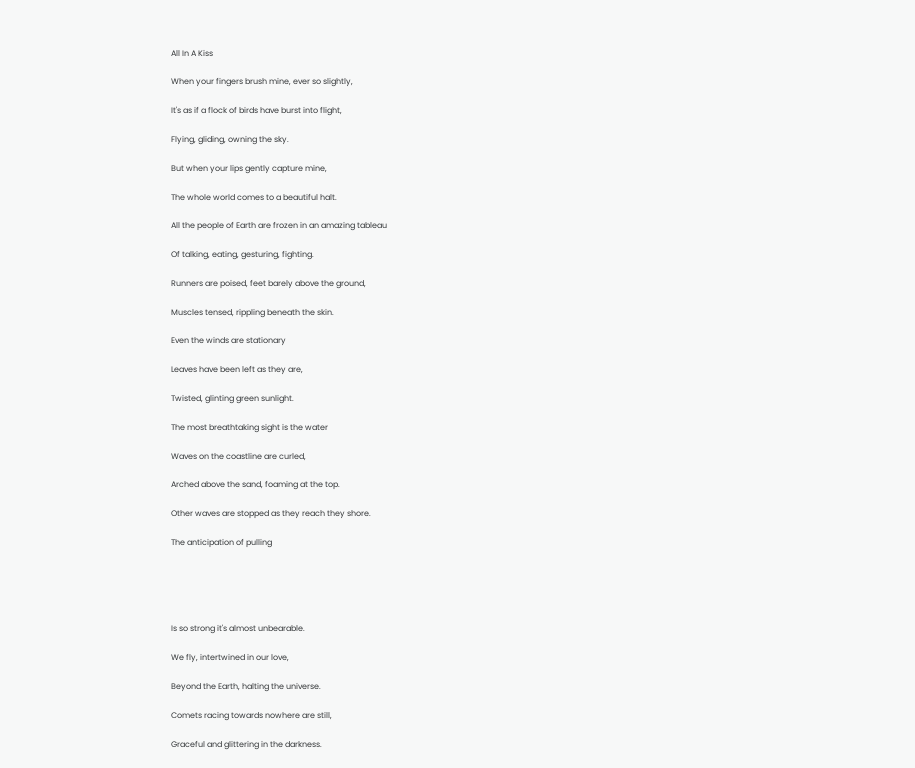All In A Kiss

When your fingers brush mine, ever so slightly,

It's as if a flock of birds have burst into flight,

Flying, gliding, owning the sky.

But when your lips gently capture mine,

The whole world comes to a beautiful halt.

All the people of Earth are frozen in an amazing tableau

Of talking, eating, gesturing, fighting.

Runners are poised, feet barely above the ground,

Muscles tensed, rippling beneath the skin.

Even the winds are stationary

Leaves have been left as they are,

Twisted, glinting green sunlight.

The most breathtaking sight is the water

Waves on the coastline are curled,

Arched above the sand, foaming at the top.

Other waves are stopped as they reach they shore.

The anticipation of pulling





Is so strong it's almost unbearable.

We fly, intertwined in our love,

Beyond the Earth, halting the universe.

Comets racing towards nowhere are still,

Graceful and glittering in the darkness.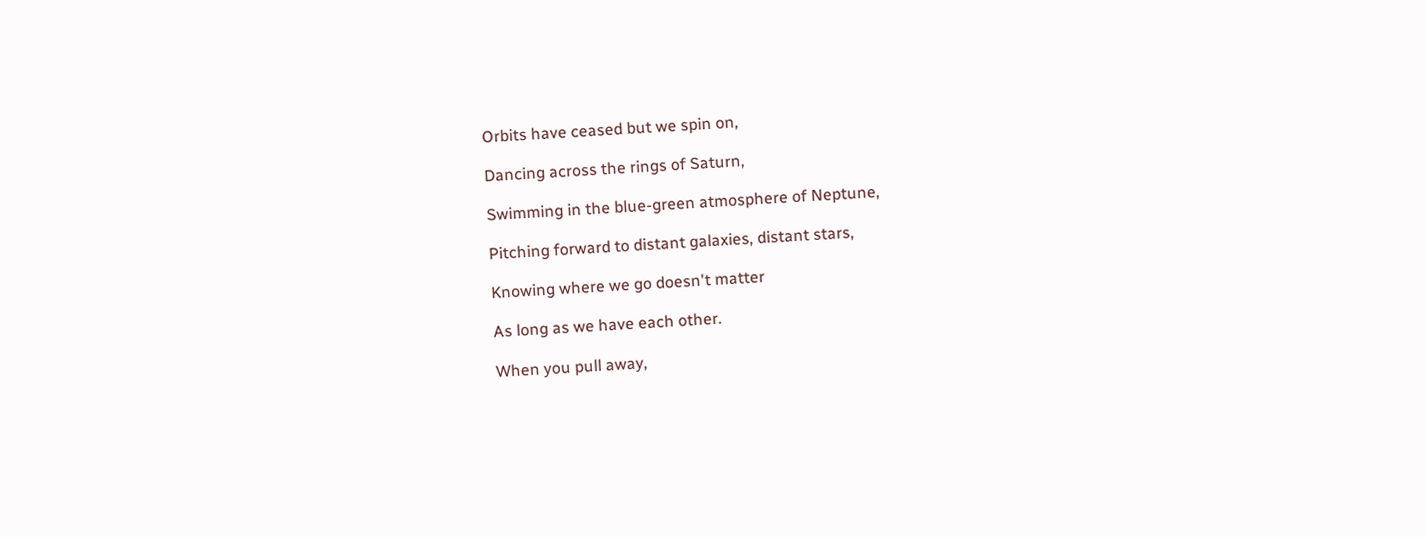Orbits have ceased but we spin on,

Dancing across the rings of Saturn,

Swimming in the blue-green atmosphere of Neptune,

Pitching forward to distant galaxies, distant stars,

Knowing where we go doesn't matter

As long as we have each other.

When you pull away,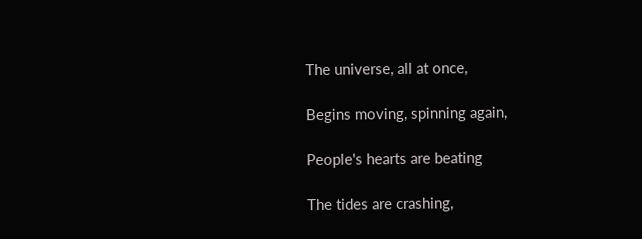The universe, all at once,

Begins moving, spinning again,

People's hearts are beating

The tides are crashing,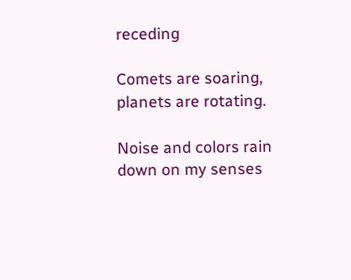receding

Comets are soaring, planets are rotating.

Noise and colors rain down on my senses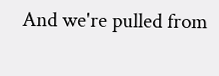And we're pulled from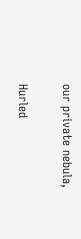our private nebula,

Hurled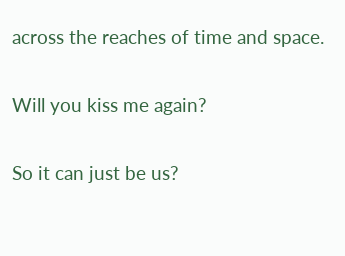across the reaches of time and space.

Will you kiss me again?

So it can just be us?